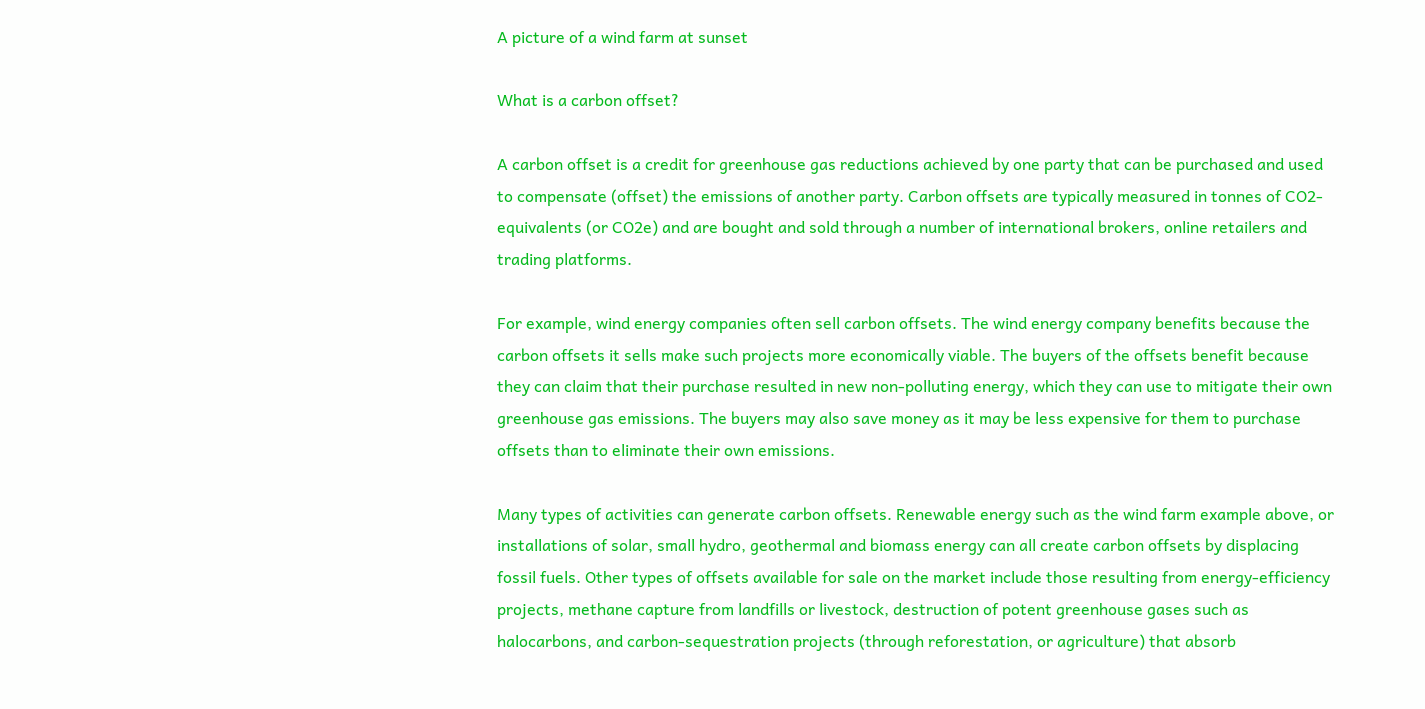A picture of a wind farm at sunset

What is a carbon offset?

A carbon offset is a credit for greenhouse gas reductions achieved by one party that can be purchased and used to compensate (offset) the emissions of another party. Carbon offsets are typically measured in tonnes of CO2-equivalents (or CO2e) and are bought and sold through a number of international brokers, online retailers and trading platforms.

For example, wind energy companies often sell carbon offsets. The wind energy company benefits because the carbon offsets it sells make such projects more economically viable. The buyers of the offsets benefit because they can claim that their purchase resulted in new non-polluting energy, which they can use to mitigate their own greenhouse gas emissions. The buyers may also save money as it may be less expensive for them to purchase offsets than to eliminate their own emissions.

Many types of activities can generate carbon offsets. Renewable energy such as the wind farm example above, or installations of solar, small hydro, geothermal and biomass energy can all create carbon offsets by displacing fossil fuels. Other types of offsets available for sale on the market include those resulting from energy-efficiency projects, methane capture from landfills or livestock, destruction of potent greenhouse gases such as halocarbons, and carbon-sequestration projects (through reforestation, or agriculture) that absorb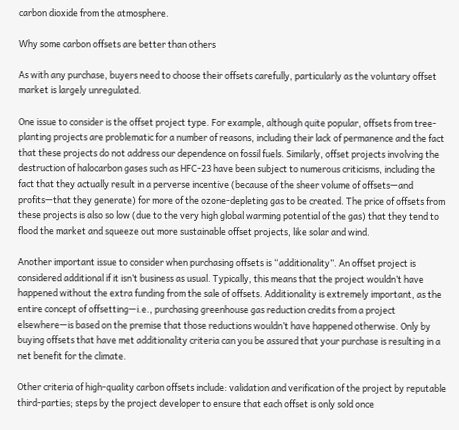carbon dioxide from the atmosphere.

Why some carbon offsets are better than others

As with any purchase, buyers need to choose their offsets carefully, particularly as the voluntary offset market is largely unregulated.

One issue to consider is the offset project type. For example, although quite popular, offsets from tree-planting projects are problematic for a number of reasons, including their lack of permanence and the fact that these projects do not address our dependence on fossil fuels. Similarly, offset projects involving the destruction of halocarbon gases such as HFC-23 have been subject to numerous criticisms, including the fact that they actually result in a perverse incentive (because of the sheer volume of offsets—and profits—that they generate) for more of the ozone-depleting gas to be created. The price of offsets from these projects is also so low (due to the very high global warming potential of the gas) that they tend to flood the market and squeeze out more sustainable offset projects, like solar and wind.

Another important issue to consider when purchasing offsets is “additionality”. An offset project is considered additional if it isn’t business as usual. Typically, this means that the project wouldn’t have happened without the extra funding from the sale of offsets. Additionality is extremely important, as the entire concept of offsetting—i.e., purchasing greenhouse gas reduction credits from a project elsewhere—is based on the premise that those reductions wouldn’t have happened otherwise. Only by buying offsets that have met additionality criteria can you be assured that your purchase is resulting in a net benefit for the climate.

Other criteria of high-quality carbon offsets include: validation and verification of the project by reputable third-parties; steps by the project developer to ensure that each offset is only sold once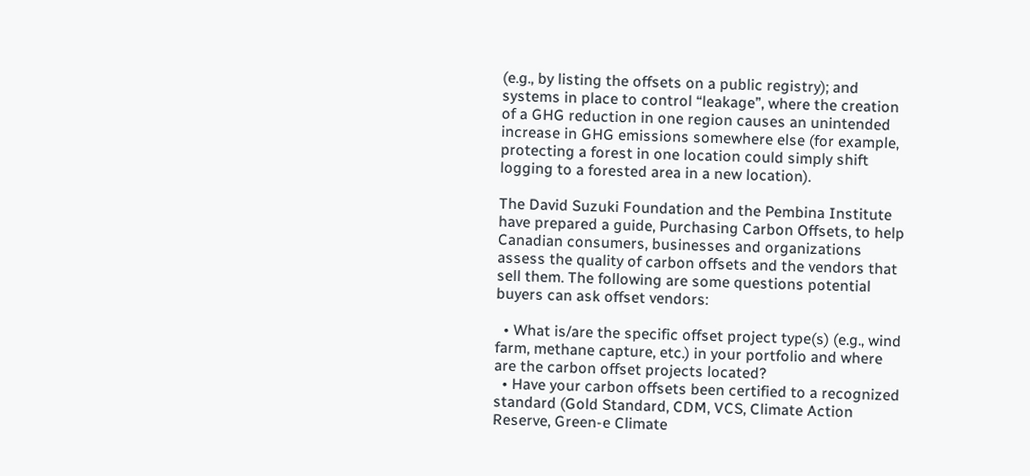(e.g., by listing the offsets on a public registry); and systems in place to control “leakage”, where the creation of a GHG reduction in one region causes an unintended increase in GHG emissions somewhere else (for example, protecting a forest in one location could simply shift logging to a forested area in a new location).

The David Suzuki Foundation and the Pembina Institute have prepared a guide, Purchasing Carbon Offsets, to help Canadian consumers, businesses and organizations assess the quality of carbon offsets and the vendors that sell them. The following are some questions potential buyers can ask offset vendors:

  • What is/are the specific offset project type(s) (e.g., wind farm, methane capture, etc.) in your portfolio and where are the carbon offset projects located?
  • Have your carbon offsets been certified to a recognized standard (Gold Standard, CDM, VCS, Climate Action Reserve, Green-e Climate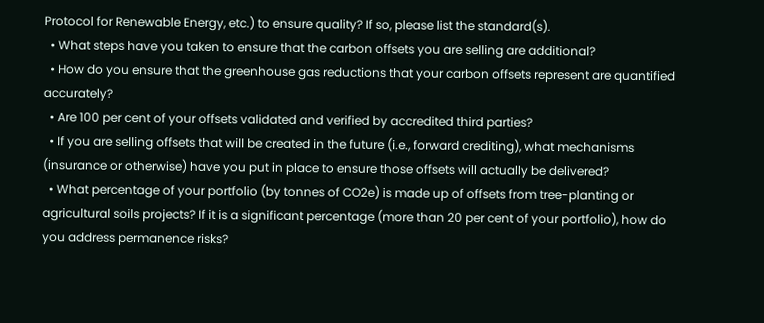Protocol for Renewable Energy, etc.) to ensure quality? If so, please list the standard(s).
  • What steps have you taken to ensure that the carbon offsets you are selling are additional?
  • How do you ensure that the greenhouse gas reductions that your carbon offsets represent are quantified accurately?
  • Are 100 per cent of your offsets validated and verified by accredited third parties?
  • If you are selling offsets that will be created in the future (i.e., forward crediting), what mechanisms (insurance or otherwise) have you put in place to ensure those offsets will actually be delivered?
  • What percentage of your portfolio (by tonnes of CO2e) is made up of offsets from tree-planting or agricultural soils projects? If it is a significant percentage (more than 20 per cent of your portfolio), how do you address permanence risks?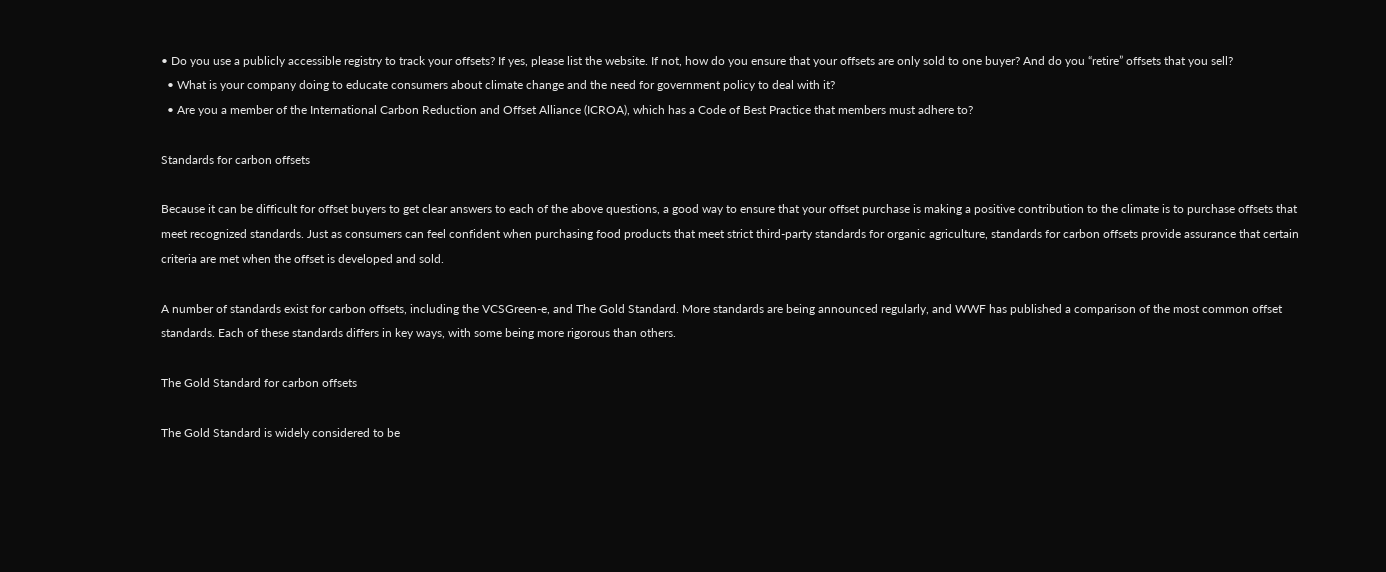• Do you use a publicly accessible registry to track your offsets? If yes, please list the website. If not, how do you ensure that your offsets are only sold to one buyer? And do you “retire” offsets that you sell?
  • What is your company doing to educate consumers about climate change and the need for government policy to deal with it?
  • Are you a member of the International Carbon Reduction and Offset Alliance (ICROA), which has a Code of Best Practice that members must adhere to?

Standards for carbon offsets

Because it can be difficult for offset buyers to get clear answers to each of the above questions, a good way to ensure that your offset purchase is making a positive contribution to the climate is to purchase offsets that meet recognized standards. Just as consumers can feel confident when purchasing food products that meet strict third-party standards for organic agriculture, standards for carbon offsets provide assurance that certain criteria are met when the offset is developed and sold.

A number of standards exist for carbon offsets, including the VCSGreen-e, and The Gold Standard. More standards are being announced regularly, and WWF has published a comparison of the most common offset standards. Each of these standards differs in key ways, with some being more rigorous than others.

The Gold Standard for carbon offsets

The Gold Standard is widely considered to be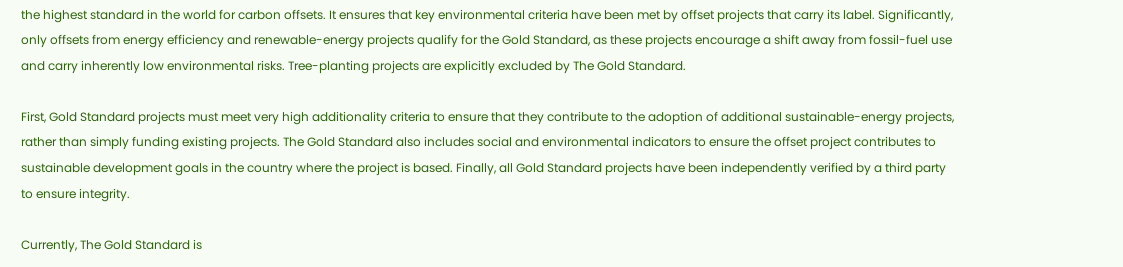the highest standard in the world for carbon offsets. It ensures that key environmental criteria have been met by offset projects that carry its label. Significantly, only offsets from energy efficiency and renewable-energy projects qualify for the Gold Standard, as these projects encourage a shift away from fossil-fuel use and carry inherently low environmental risks. Tree-planting projects are explicitly excluded by The Gold Standard.

First, Gold Standard projects must meet very high additionality criteria to ensure that they contribute to the adoption of additional sustainable-energy projects, rather than simply funding existing projects. The Gold Standard also includes social and environmental indicators to ensure the offset project contributes to sustainable development goals in the country where the project is based. Finally, all Gold Standard projects have been independently verified by a third party to ensure integrity.

Currently, The Gold Standard is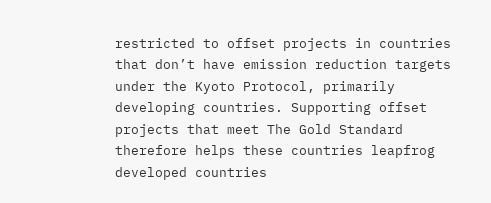restricted to offset projects in countries that don’t have emission reduction targets under the Kyoto Protocol, primarily developing countries. Supporting offset projects that meet The Gold Standard therefore helps these countries leapfrog developed countries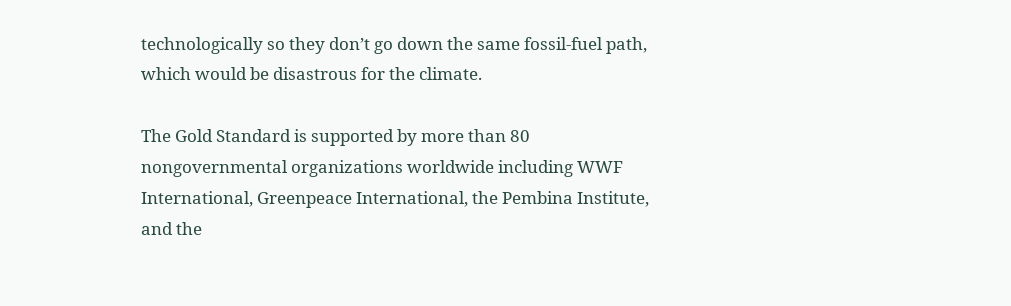technologically so they don’t go down the same fossil-fuel path, which would be disastrous for the climate.

The Gold Standard is supported by more than 80 nongovernmental organizations worldwide including WWF International, Greenpeace International, the Pembina Institute, and the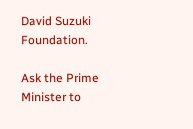David Suzuki Foundation.

Ask the Prime Minister to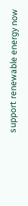support renewable energy now